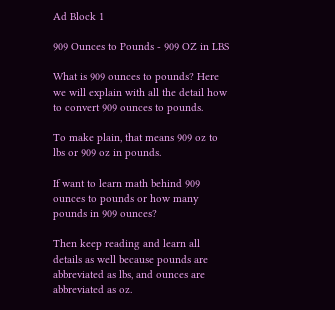Ad Block 1

909 Ounces to Pounds - 909 OZ in LBS

What is 909 ounces to pounds? Here we will explain with all the detail how to convert 909 ounces to pounds.

To make plain, that means 909 oz to lbs or 909 oz in pounds.

If want to learn math behind 909 ounces to pounds or how many pounds in 909 ounces?

Then keep reading and learn all details as well because pounds are abbreviated as lbs, and ounces are abbreviated as oz.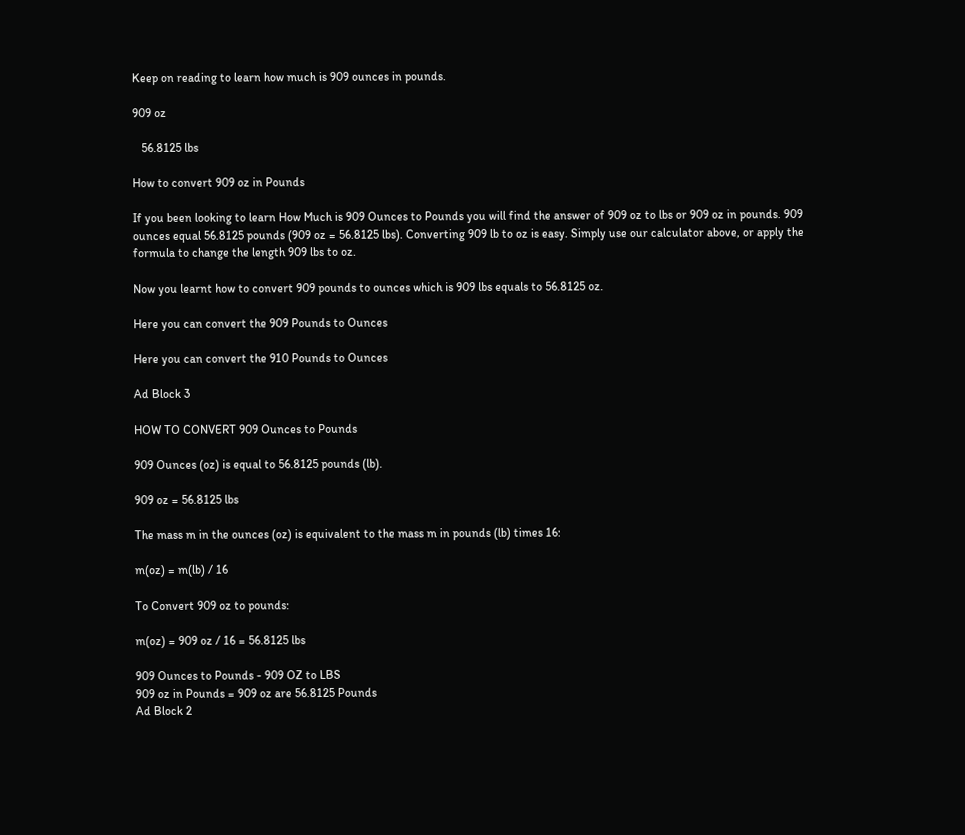Keep on reading to learn how much is 909 ounces in pounds.

909 oz

   56.8125 lbs

How to convert 909 oz in Pounds

If you been looking to learn How Much is 909 Ounces to Pounds you will find the answer of 909 oz to lbs or 909 oz in pounds. 909 ounces equal 56.8125 pounds (909 oz = 56.8125 lbs). Converting 909 lb to oz is easy. Simply use our calculator above, or apply the formula to change the length 909 lbs to oz.

Now you learnt how to convert 909 pounds to ounces which is 909 lbs equals to 56.8125 oz.

Here you can convert the 909 Pounds to Ounces

Here you can convert the 910 Pounds to Ounces

Ad Block 3

HOW TO CONVERT 909 Ounces to Pounds

909 Ounces (oz) is equal to 56.8125 pounds (lb).

909 oz = 56.8125 lbs

The mass m in the ounces (oz) is equivalent to the mass m in pounds (lb) times 16:

m(oz) = m(lb) / 16

To Convert 909 oz to pounds:

m(oz) = 909 oz / 16 = 56.8125 lbs

909 Ounces to Pounds - 909 OZ to LBS
909 oz in Pounds = 909 oz are 56.8125 Pounds
Ad Block 2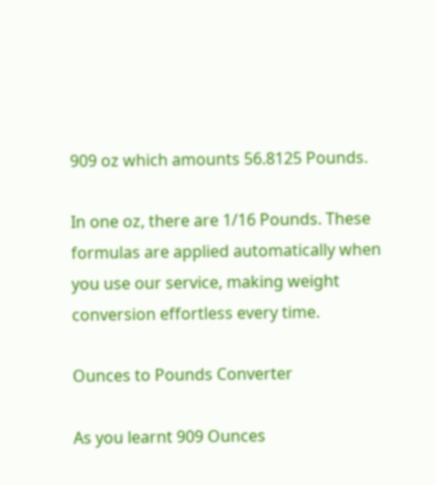909 oz which amounts 56.8125 Pounds.

In one oz, there are 1/16 Pounds. These formulas are applied automatically when you use our service, making weight conversion effortless every time.

Ounces to Pounds Converter

As you learnt 909 Ounces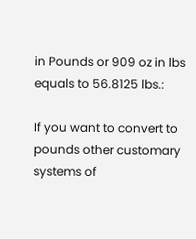in Pounds or 909 oz in lbs equals to 56.8125 lbs.:

If you want to convert to pounds other customary systems of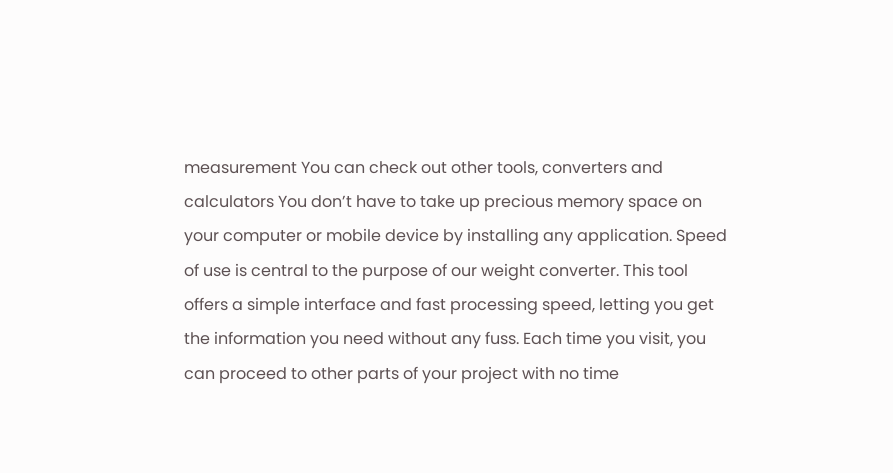measurement You can check out other tools, converters and calculators You don’t have to take up precious memory space on your computer or mobile device by installing any application. Speed of use is central to the purpose of our weight converter. This tool offers a simple interface and fast processing speed, letting you get the information you need without any fuss. Each time you visit, you can proceed to other parts of your project with no time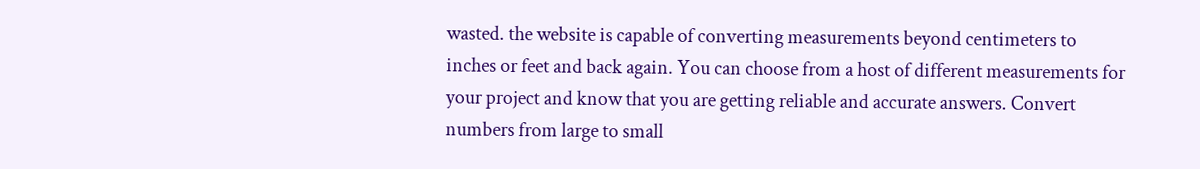wasted. the website is capable of converting measurements beyond centimeters to inches or feet and back again. You can choose from a host of different measurements for your project and know that you are getting reliable and accurate answers. Convert numbers from large to small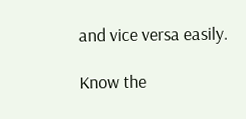and vice versa easily.

Know the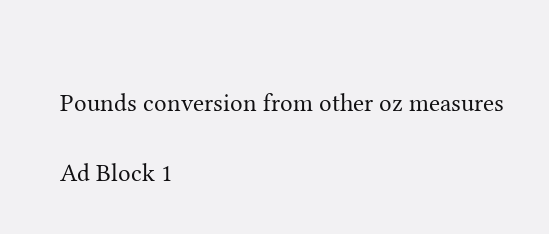Pounds conversion from other oz measures

Ad Block 1